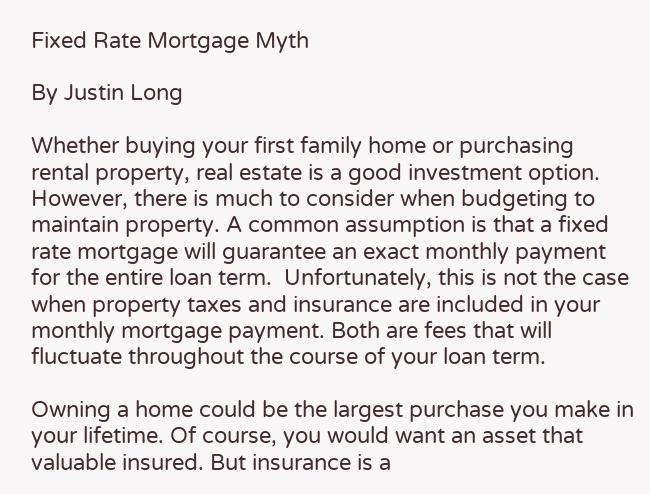Fixed Rate Mortgage Myth

By Justin Long

Whether buying your first family home or purchasing rental property, real estate is a good investment option. However, there is much to consider when budgeting to maintain property. A common assumption is that a fixed rate mortgage will guarantee an exact monthly payment for the entire loan term.  Unfortunately, this is not the case when property taxes and insurance are included in your monthly mortgage payment. Both are fees that will fluctuate throughout the course of your loan term.

Owning a home could be the largest purchase you make in your lifetime. Of course, you would want an asset that valuable insured. But insurance is a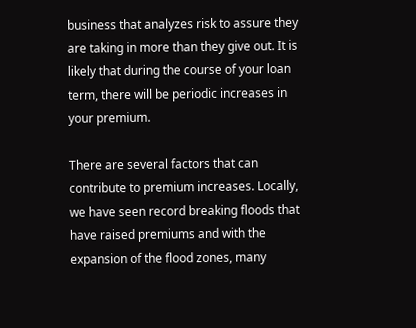business that analyzes risk to assure they are taking in more than they give out. It is likely that during the course of your loan term, there will be periodic increases in your premium.

There are several factors that can contribute to premium increases. Locally, we have seen record breaking floods that have raised premiums and with the expansion of the flood zones, many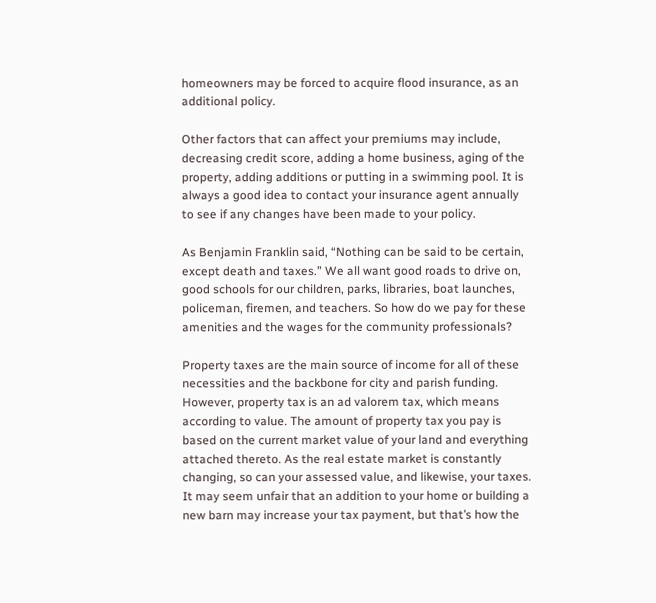homeowners may be forced to acquire flood insurance, as an additional policy.

Other factors that can affect your premiums may include, decreasing credit score, adding a home business, aging of the property, adding additions or putting in a swimming pool. It is always a good idea to contact your insurance agent annually to see if any changes have been made to your policy.

As Benjamin Franklin said, “Nothing can be said to be certain, except death and taxes.” We all want good roads to drive on, good schools for our children, parks, libraries, boat launches, policeman, firemen, and teachers. So how do we pay for these amenities and the wages for the community professionals?

Property taxes are the main source of income for all of these necessities and the backbone for city and parish funding.  However, property tax is an ad valorem tax, which means according to value. The amount of property tax you pay is based on the current market value of your land and everything attached thereto. As the real estate market is constantly changing, so can your assessed value, and likewise, your taxes. It may seem unfair that an addition to your home or building a new barn may increase your tax payment, but that’s how the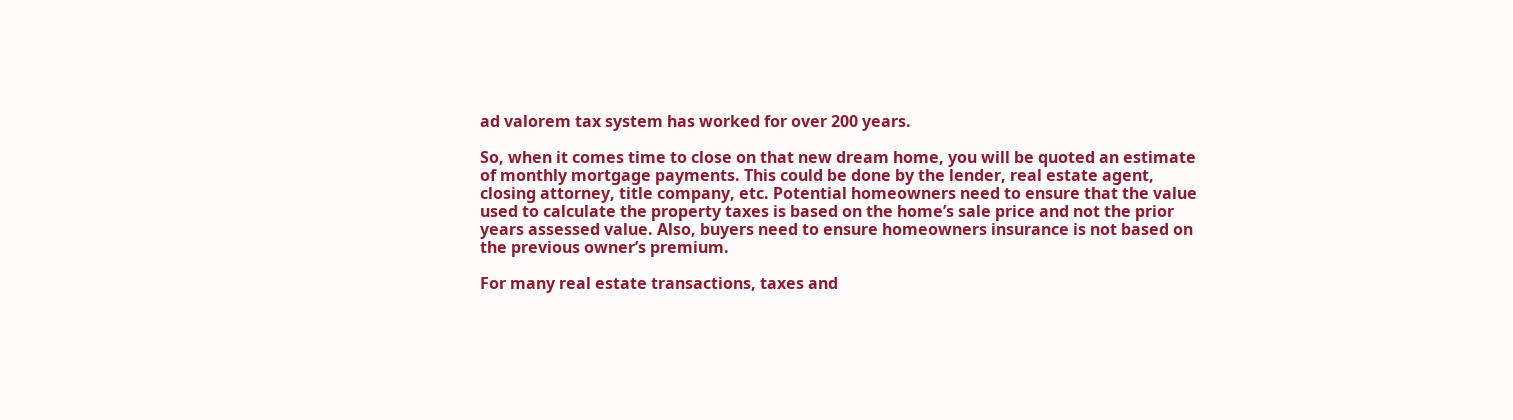ad valorem tax system has worked for over 200 years.

So, when it comes time to close on that new dream home, you will be quoted an estimate of monthly mortgage payments. This could be done by the lender, real estate agent, closing attorney, title company, etc. Potential homeowners need to ensure that the value used to calculate the property taxes is based on the home’s sale price and not the prior years assessed value. Also, buyers need to ensure homeowners insurance is not based on the previous owner’s premium.

For many real estate transactions, taxes and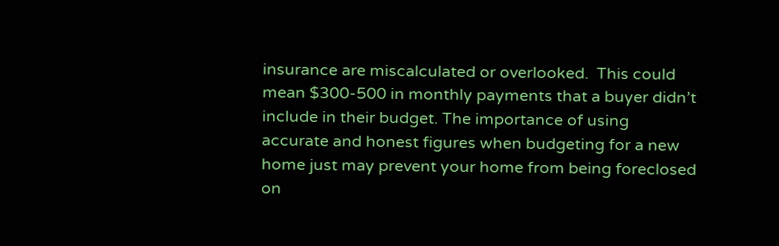insurance are miscalculated or overlooked.  This could mean $300-500 in monthly payments that a buyer didn’t include in their budget. The importance of using accurate and honest figures when budgeting for a new home just may prevent your home from being foreclosed on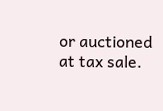or auctioned at tax sale.